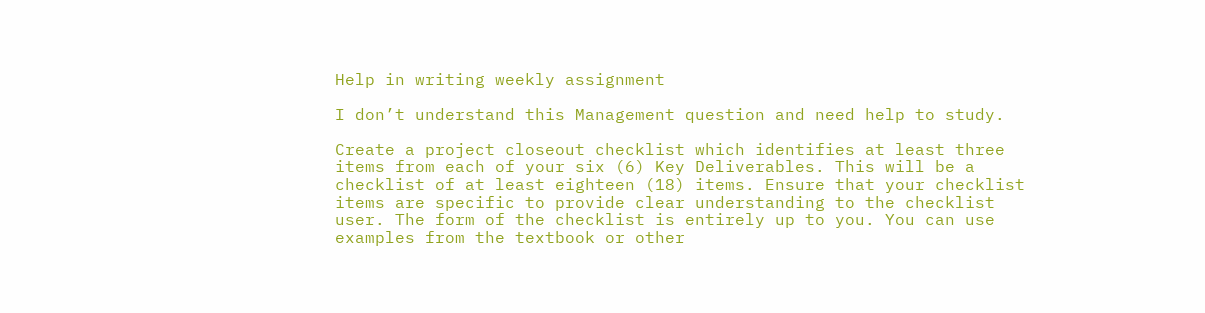Help in writing weekly assignment

I don’t understand this Management question and need help to study.

Create a project closeout checklist which identifies at least three items from each of your six (6) Key Deliverables. This will be a checklist of at least eighteen (18) items. Ensure that your checklist items are specific to provide clear understanding to the checklist user. The form of the checklist is entirely up to you. You can use examples from the textbook or other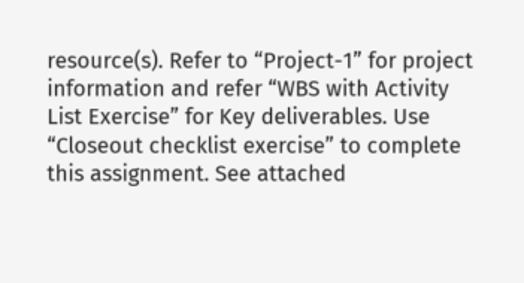resource(s). Refer to “Project-1” for project information and refer “WBS with Activity List Exercise” for Key deliverables. Use “Closeout checklist exercise” to complete this assignment. See attached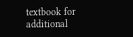textbook for additional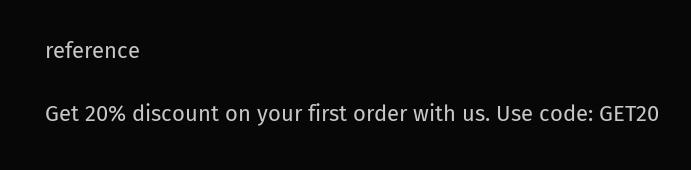reference

Get 20% discount on your first order with us. Use code: GET20